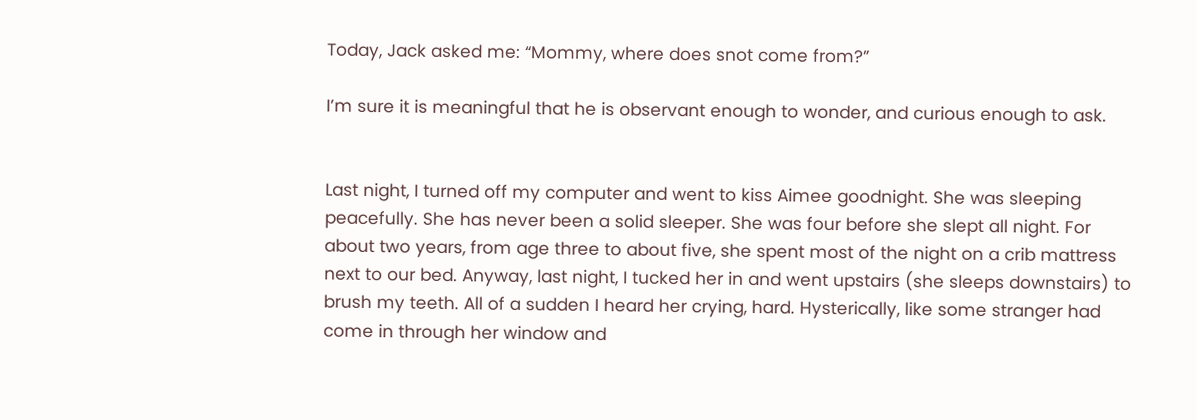Today, Jack asked me: “Mommy, where does snot come from?”

I’m sure it is meaningful that he is observant enough to wonder, and curious enough to ask.


Last night, I turned off my computer and went to kiss Aimee goodnight. She was sleeping peacefully. She has never been a solid sleeper. She was four before she slept all night. For about two years, from age three to about five, she spent most of the night on a crib mattress next to our bed. Anyway, last night, I tucked her in and went upstairs (she sleeps downstairs) to brush my teeth. All of a sudden I heard her crying, hard. Hysterically, like some stranger had come in through her window and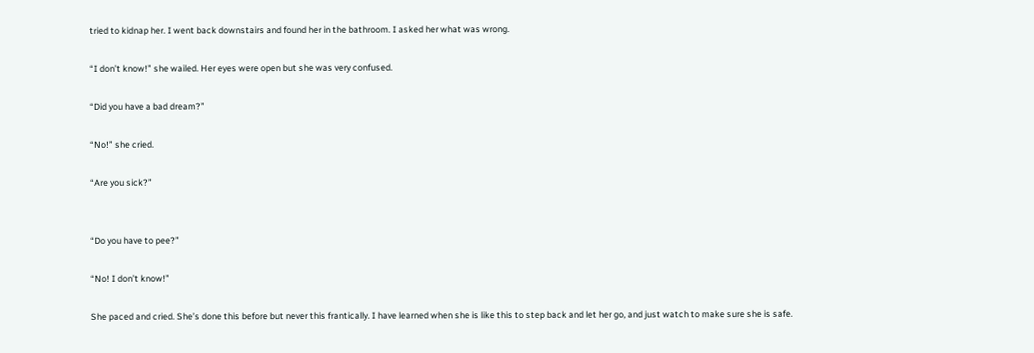tried to kidnap her. I went back downstairs and found her in the bathroom. I asked her what was wrong.

“I don’t know!” she wailed. Her eyes were open but she was very confused.

“Did you have a bad dream?”

“No!” she cried.

“Are you sick?”


“Do you have to pee?”

“No! I don’t know!”

She paced and cried. She’s done this before but never this frantically. I have learned when she is like this to step back and let her go, and just watch to make sure she is safe.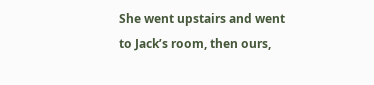She went upstairs and went to Jack’s room, then ours,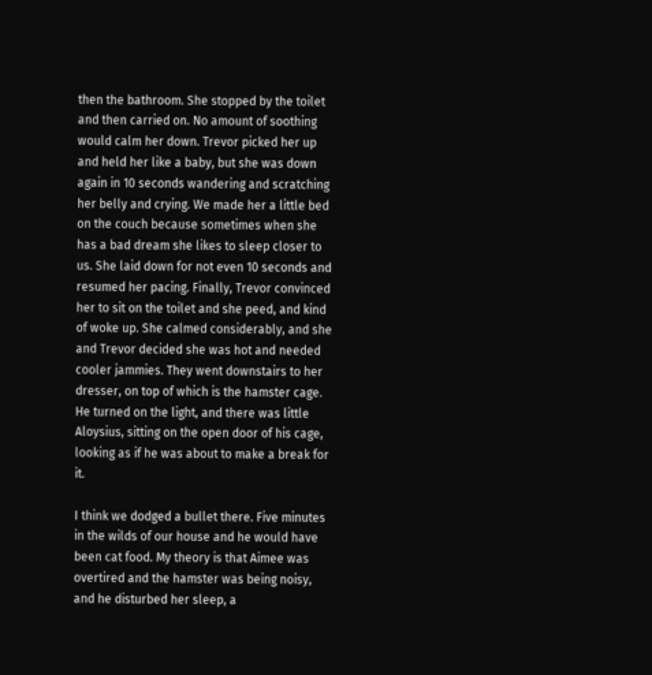then the bathroom. She stopped by the toilet and then carried on. No amount of soothing would calm her down. Trevor picked her up and held her like a baby, but she was down again in 10 seconds wandering and scratching her belly and crying. We made her a little bed on the couch because sometimes when she has a bad dream she likes to sleep closer to us. She laid down for not even 10 seconds and resumed her pacing. Finally, Trevor convinced her to sit on the toilet and she peed, and kind of woke up. She calmed considerably, and she and Trevor decided she was hot and needed cooler jammies. They went downstairs to her dresser, on top of which is the hamster cage. He turned on the light, and there was little Aloysius, sitting on the open door of his cage, looking as if he was about to make a break for it.

I think we dodged a bullet there. Five minutes in the wilds of our house and he would have been cat food. My theory is that Aimee was overtired and the hamster was being noisy, and he disturbed her sleep, a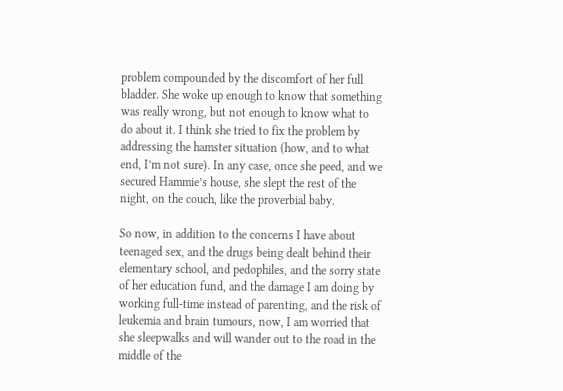problem compounded by the discomfort of her full bladder. She woke up enough to know that something was really wrong, but not enough to know what to do about it. I think she tried to fix the problem by addressing the hamster situation (how, and to what end, I’m not sure). In any case, once she peed, and we secured Hammie’s house, she slept the rest of the night, on the couch, like the proverbial baby.

So now, in addition to the concerns I have about teenaged sex, and the drugs being dealt behind their elementary school, and pedophiles, and the sorry state of her education fund, and the damage I am doing by working full-time instead of parenting, and the risk of leukemia and brain tumours, now, I am worried that she sleepwalks and will wander out to the road in the middle of the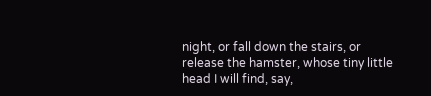night, or fall down the stairs, or release the hamster, whose tiny little head I will find, say,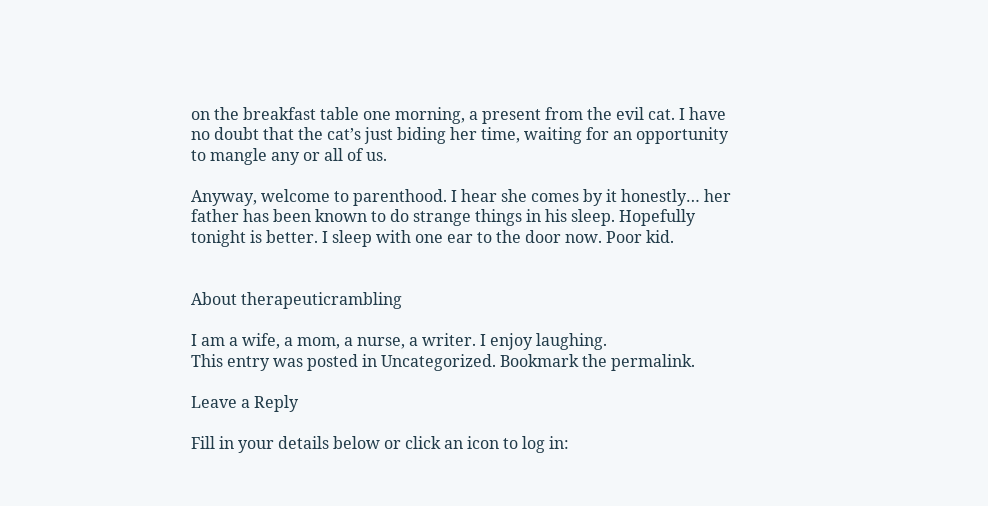on the breakfast table one morning, a present from the evil cat. I have no doubt that the cat’s just biding her time, waiting for an opportunity to mangle any or all of us.

Anyway, welcome to parenthood. I hear she comes by it honestly… her father has been known to do strange things in his sleep. Hopefully tonight is better. I sleep with one ear to the door now. Poor kid.


About therapeuticrambling

I am a wife, a mom, a nurse, a writer. I enjoy laughing.
This entry was posted in Uncategorized. Bookmark the permalink.

Leave a Reply

Fill in your details below or click an icon to log in: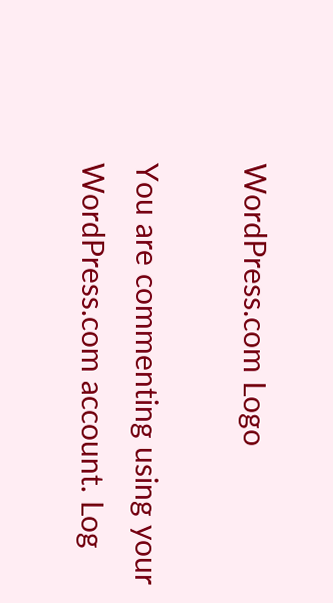WordPress.com Logo

You are commenting using your WordPress.com account. Log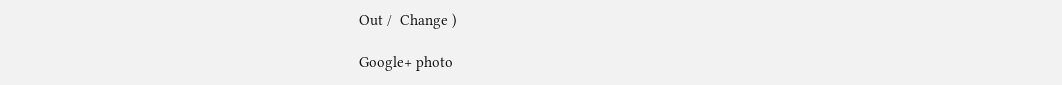Out /  Change )

Google+ photo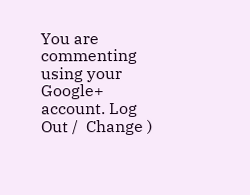You are commenting using your Google+ account. Log Out /  Change )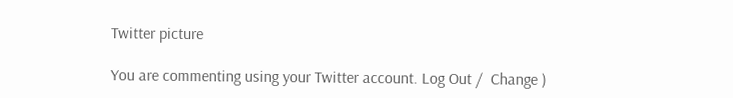Twitter picture

You are commenting using your Twitter account. Log Out /  Change )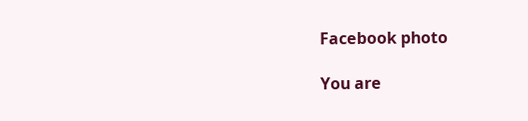Facebook photo

You are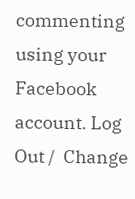commenting using your Facebook account. Log Out /  Change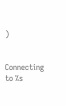)


Connecting to %s